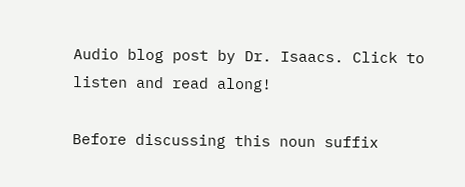Audio blog post by Dr. Isaacs. Click to listen and read along!

Before discussing this noun suffix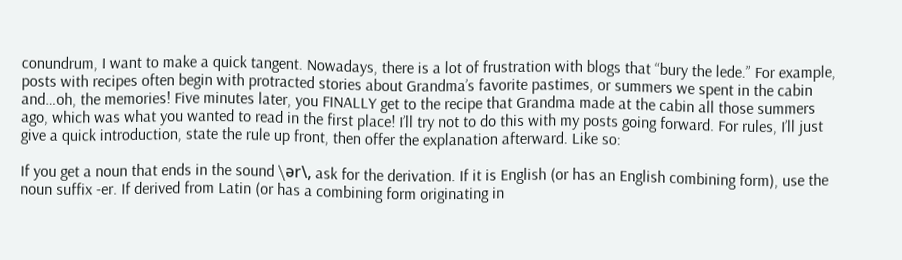conundrum, I want to make a quick tangent. Nowadays, there is a lot of frustration with blogs that “bury the lede.” For example, posts with recipes often begin with protracted stories about Grandma’s favorite pastimes, or summers we spent in the cabin and…oh, the memories! Five minutes later, you FINALLY get to the recipe that Grandma made at the cabin all those summers ago, which was what you wanted to read in the first place! I’ll try not to do this with my posts going forward. For rules, I’ll just give a quick introduction, state the rule up front, then offer the explanation afterward. Like so:

If you get a noun that ends in the sound \ǝr\, ask for the derivation. If it is English (or has an English combining form), use the noun suffix -er. If derived from Latin (or has a combining form originating in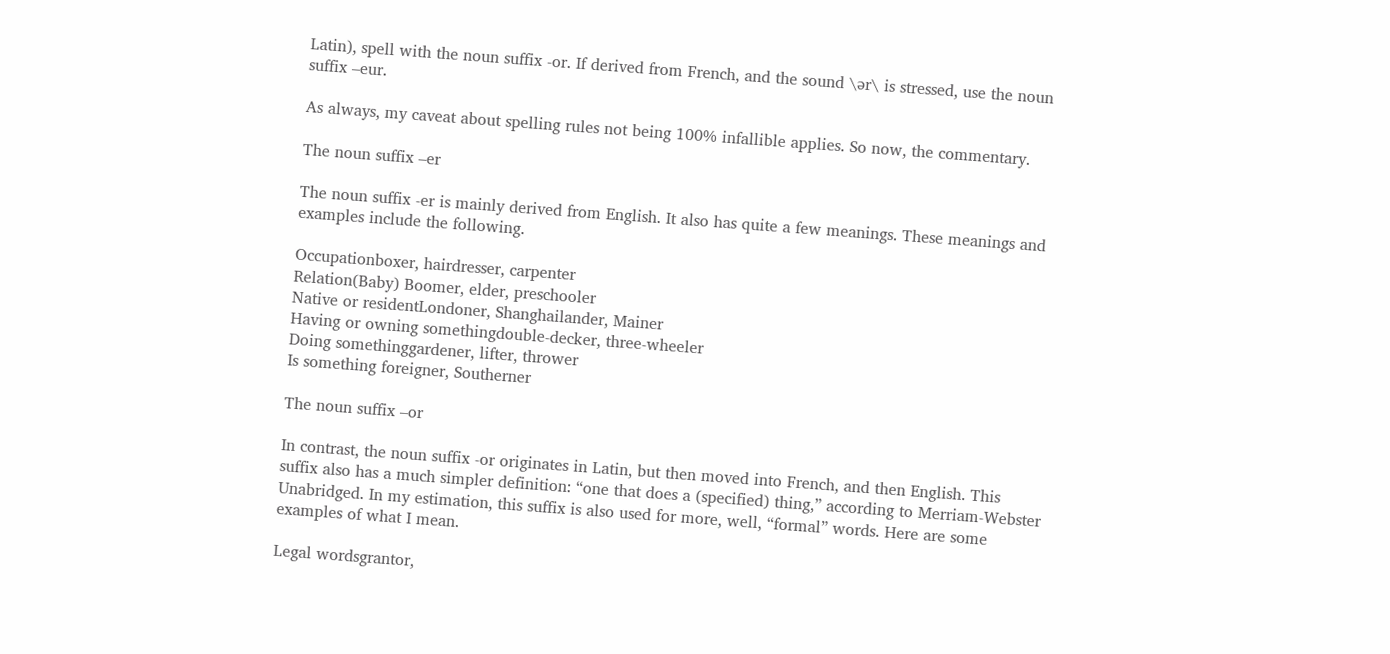Latin), spell with the noun suffix -or. If derived from French, and the sound \ǝr\ is stressed, use the noun suffix –eur.

As always, my caveat about spelling rules not being 100% infallible applies. So now, the commentary.

The noun suffix –er

The noun suffix -er is mainly derived from English. It also has quite a few meanings. These meanings and examples include the following.

Occupationboxer, hairdresser, carpenter
Relation(Baby) Boomer, elder, preschooler
Native or residentLondoner, Shanghailander, Mainer
Having or owning somethingdouble-decker, three-wheeler
Doing somethinggardener, lifter, thrower
Is something foreigner, Southerner

The noun suffix –or

In contrast, the noun suffix -or originates in Latin, but then moved into French, and then English. This suffix also has a much simpler definition: “one that does a (specified) thing,” according to Merriam-Webster Unabridged. In my estimation, this suffix is also used for more, well, “formal” words. Here are some examples of what I mean.

Legal wordsgrantor,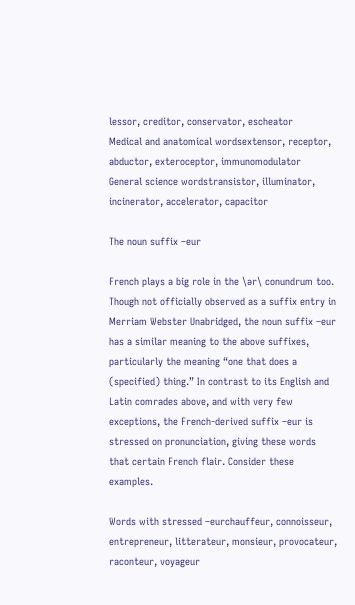lessor, creditor, conservator, escheator
Medical and anatomical wordsextensor, receptor, abductor, exteroceptor, immunomodulator
General science wordstransistor, illuminator, incinerator, accelerator, capacitor

The noun suffix –eur

French plays a big role in the \ǝr\ conundrum too. Though not officially observed as a suffix entry in Merriam Webster Unabridged, the noun suffix –eur has a similar meaning to the above suffixes, particularly the meaning “one that does a (specified) thing.” In contrast to its English and Latin comrades above, and with very few exceptions, the French-derived suffix –eur is stressed on pronunciation, giving these words that certain French flair. Consider these examples.

Words with stressed –eurchauffeur, connoisseur, entrepreneur, litterateur, monsieur, provocateur, raconteur, voyageur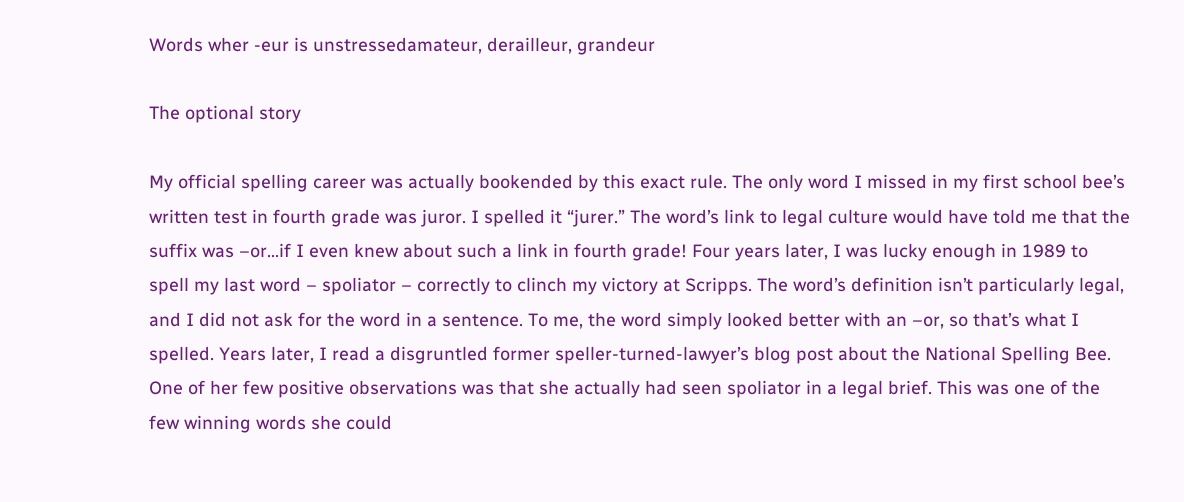Words wher -eur is unstressedamateur, derailleur, grandeur

The optional story

My official spelling career was actually bookended by this exact rule. The only word I missed in my first school bee’s written test in fourth grade was juror. I spelled it “jurer.” The word’s link to legal culture would have told me that the suffix was –or…if I even knew about such a link in fourth grade! Four years later, I was lucky enough in 1989 to spell my last word – spoliator – correctly to clinch my victory at Scripps. The word’s definition isn’t particularly legal, and I did not ask for the word in a sentence. To me, the word simply looked better with an –or, so that’s what I spelled. Years later, I read a disgruntled former speller-turned-lawyer’s blog post about the National Spelling Bee. One of her few positive observations was that she actually had seen spoliator in a legal brief. This was one of the few winning words she could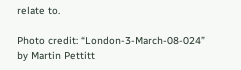relate to.

Photo credit: “London-3-March-08-024” by Martin Pettitt